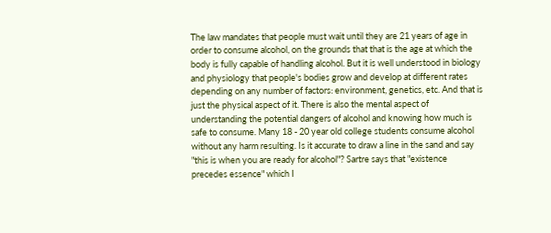The law mandates that people must wait until they are 21 years of age in order to consume alcohol, on the grounds that that is the age at which the body is fully capable of handling alcohol. But it is well understood in biology and physiology that people's bodies grow and develop at different rates depending on any number of factors: environment, genetics, etc. And that is just the physical aspect of it. There is also the mental aspect of understanding the potential dangers of alcohol and knowing how much is safe to consume. Many 18 - 20 year old college students consume alcohol without any harm resulting. Is it accurate to draw a line in the sand and say "this is when you are ready for alcohol"? Sartre says that "existence precedes essence" which I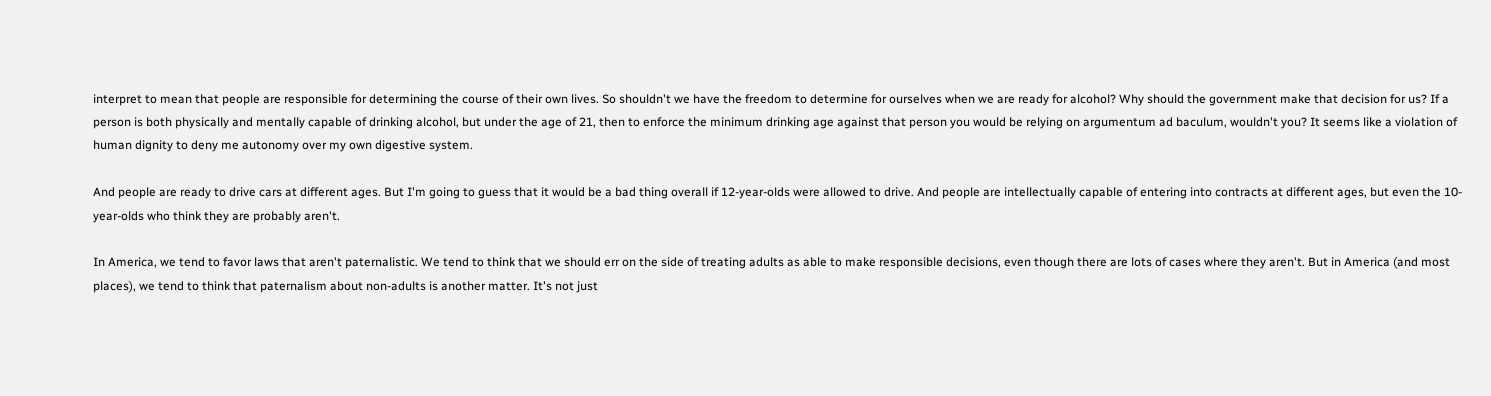interpret to mean that people are responsible for determining the course of their own lives. So shouldn't we have the freedom to determine for ourselves when we are ready for alcohol? Why should the government make that decision for us? If a person is both physically and mentally capable of drinking alcohol, but under the age of 21, then to enforce the minimum drinking age against that person you would be relying on argumentum ad baculum, wouldn't you? It seems like a violation of human dignity to deny me autonomy over my own digestive system.

And people are ready to drive cars at different ages. But I'm going to guess that it would be a bad thing overall if 12-year-olds were allowed to drive. And people are intellectually capable of entering into contracts at different ages, but even the 10-year-olds who think they are probably aren't.

In America, we tend to favor laws that aren't paternalistic. We tend to think that we should err on the side of treating adults as able to make responsible decisions, even though there are lots of cases where they aren't. But in America (and most places), we tend to think that paternalism about non-adults is another matter. It's not just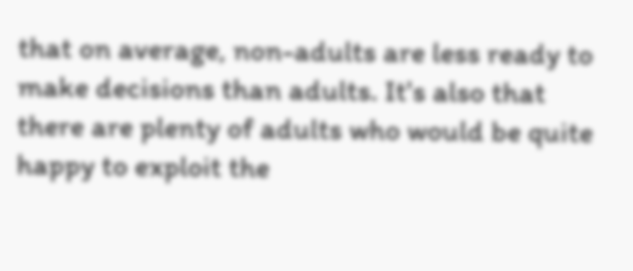that on average, non-adults are less ready to make decisions than adults. It's also that there are plenty of adults who would be quite happy to exploit the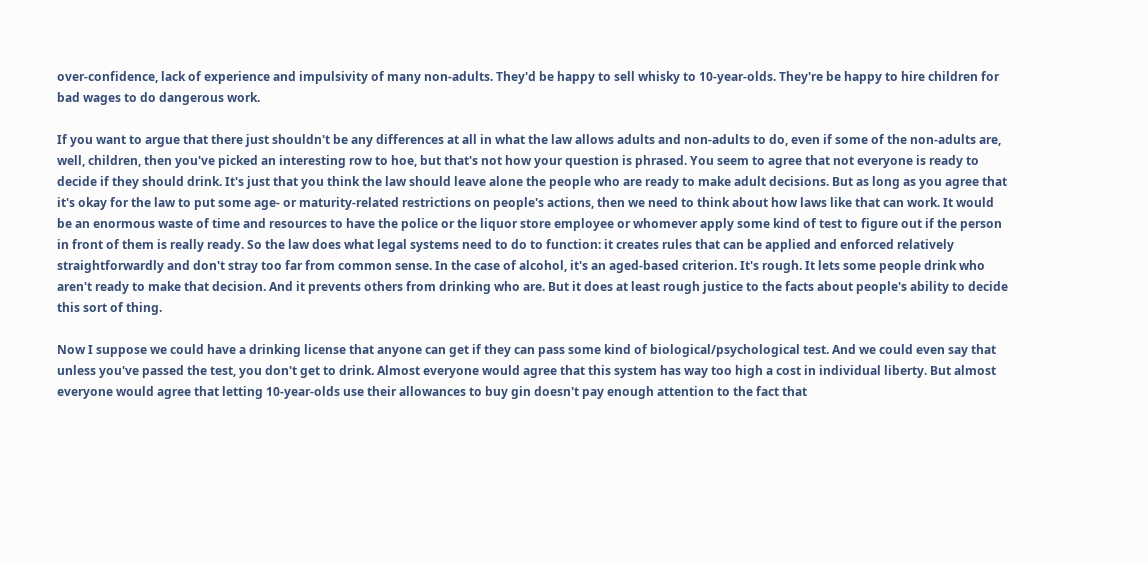over-confidence, lack of experience and impulsivity of many non-adults. They'd be happy to sell whisky to 10-year-olds. They're be happy to hire children for bad wages to do dangerous work.

If you want to argue that there just shouldn't be any differences at all in what the law allows adults and non-adults to do, even if some of the non-adults are, well, children, then you've picked an interesting row to hoe, but that's not how your question is phrased. You seem to agree that not everyone is ready to decide if they should drink. It's just that you think the law should leave alone the people who are ready to make adult decisions. But as long as you agree that it's okay for the law to put some age- or maturity-related restrictions on people's actions, then we need to think about how laws like that can work. It would be an enormous waste of time and resources to have the police or the liquor store employee or whomever apply some kind of test to figure out if the person in front of them is really ready. So the law does what legal systems need to do to function: it creates rules that can be applied and enforced relatively straightforwardly and don't stray too far from common sense. In the case of alcohol, it's an aged-based criterion. It's rough. It lets some people drink who aren't ready to make that decision. And it prevents others from drinking who are. But it does at least rough justice to the facts about people's ability to decide this sort of thing.

Now I suppose we could have a drinking license that anyone can get if they can pass some kind of biological/psychological test. And we could even say that unless you've passed the test, you don't get to drink. Almost everyone would agree that this system has way too high a cost in individual liberty. But almost everyone would agree that letting 10-year-olds use their allowances to buy gin doesn't pay enough attention to the fact that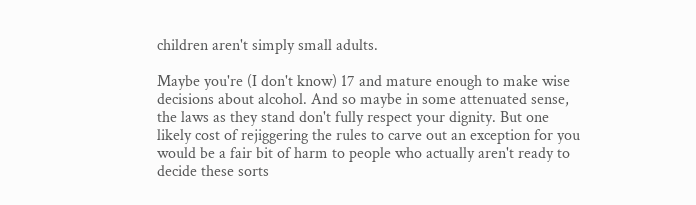children aren't simply small adults.

Maybe you're (I don't know) 17 and mature enough to make wise decisions about alcohol. And so maybe in some attenuated sense, the laws as they stand don't fully respect your dignity. But one likely cost of rejiggering the rules to carve out an exception for you would be a fair bit of harm to people who actually aren't ready to decide these sorts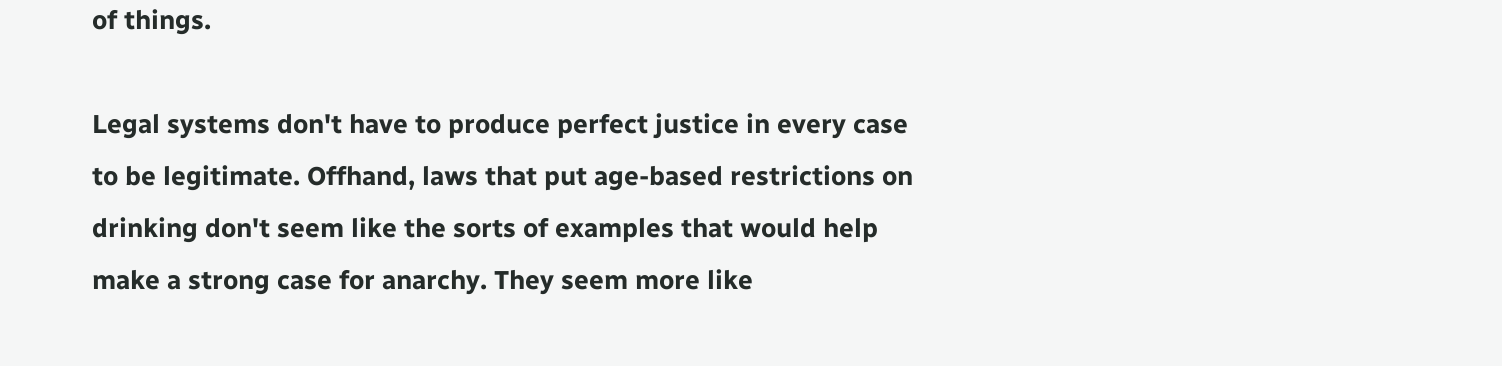of things.

Legal systems don't have to produce perfect justice in every case to be legitimate. Offhand, laws that put age-based restrictions on drinking don't seem like the sorts of examples that would help make a strong case for anarchy. They seem more like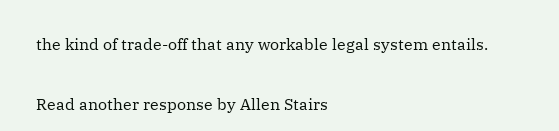the kind of trade-off that any workable legal system entails.

Read another response by Allen Stairs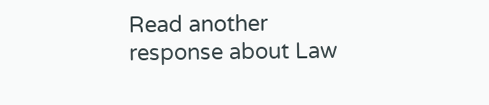Read another response about Law